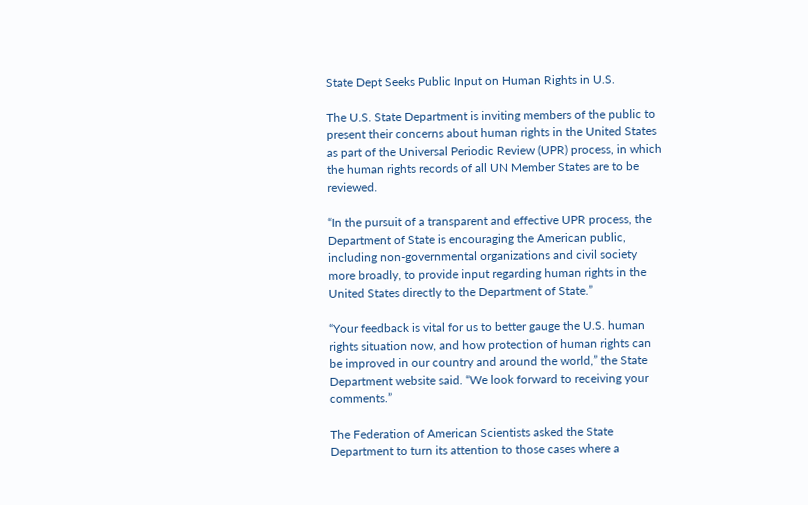State Dept Seeks Public Input on Human Rights in U.S.

The U.S. State Department is inviting members of the public to present their concerns about human rights in the United States as part of the Universal Periodic Review (UPR) process, in which the human rights records of all UN Member States are to be reviewed.

“In the pursuit of a transparent and effective UPR process, the Department of State is encouraging the American public, including non-governmental organizations and civil society more broadly, to provide input regarding human rights in the United States directly to the Department of State.”

“Your feedback is vital for us to better gauge the U.S. human rights situation now, and how protection of human rights can be improved in our country and around the world,” the State Department website said. “We look forward to receiving your comments.”

The Federation of American Scientists asked the State Department to turn its attention to those cases where a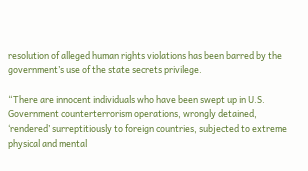resolution of alleged human rights violations has been barred by the government’s use of the state secrets privilege.

“There are innocent individuals who have been swept up in U.S. Government counterterrorism operations, wrongly detained, ‘rendered’ surreptitiously to foreign countries, subjected to extreme physical and mental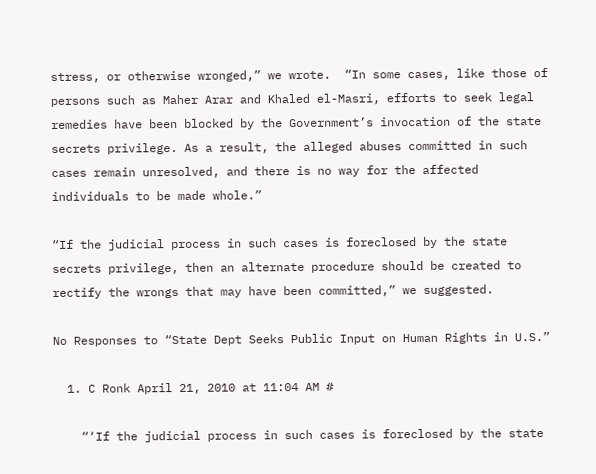stress, or otherwise wronged,” we wrote.  “In some cases, like those of persons such as Maher Arar and Khaled el-Masri, efforts to seek legal remedies have been blocked by the Government’s invocation of the state secrets privilege. As a result, the alleged abuses committed in such cases remain unresolved, and there is no way for the affected individuals to be made whole.”

“If the judicial process in such cases is foreclosed by the state secrets privilege, then an alternate procedure should be created to rectify the wrongs that may have been committed,” we suggested.

No Responses to “State Dept Seeks Public Input on Human Rights in U.S.”

  1. C Ronk April 21, 2010 at 11:04 AM #

    “‘If the judicial process in such cases is foreclosed by the state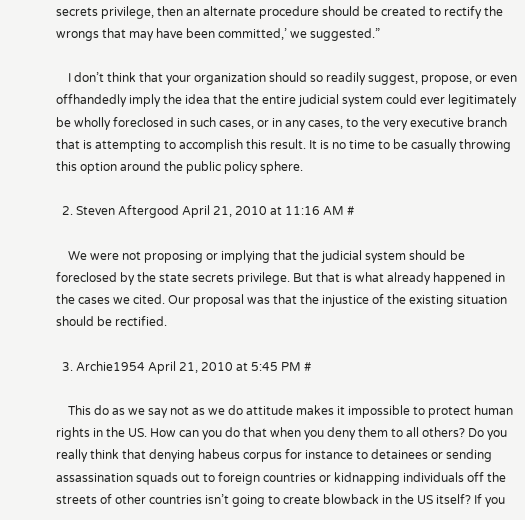secrets privilege, then an alternate procedure should be created to rectify the wrongs that may have been committed,’ we suggested.”

    I don’t think that your organization should so readily suggest, propose, or even offhandedly imply the idea that the entire judicial system could ever legitimately be wholly foreclosed in such cases, or in any cases, to the very executive branch that is attempting to accomplish this result. It is no time to be casually throwing this option around the public policy sphere.

  2. Steven Aftergood April 21, 2010 at 11:16 AM #

    We were not proposing or implying that the judicial system should be foreclosed by the state secrets privilege. But that is what already happened in the cases we cited. Our proposal was that the injustice of the existing situation should be rectified.

  3. Archie1954 April 21, 2010 at 5:45 PM #

    This do as we say not as we do attitude makes it impossible to protect human rights in the US. How can you do that when you deny them to all others? Do you really think that denying habeus corpus for instance to detainees or sending assassination squads out to foreign countries or kidnapping individuals off the streets of other countries isn’t going to create blowback in the US itself? If you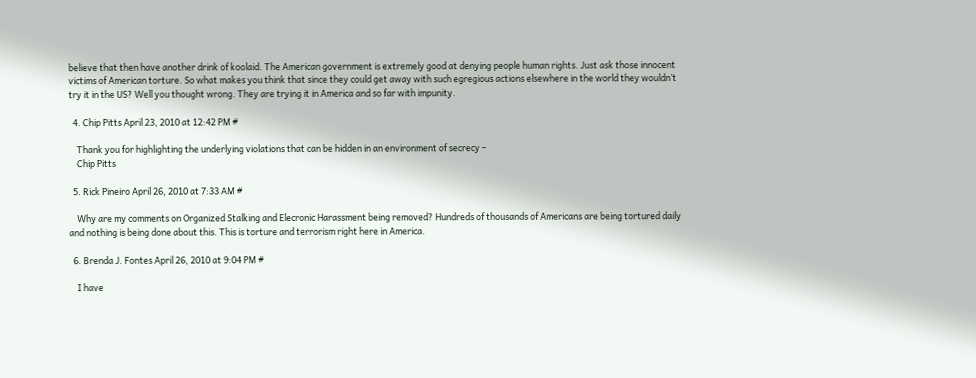believe that then have another drink of koolaid. The American government is extremely good at denying people human rights. Just ask those innocent victims of American torture. So what makes you think that since they could get away with such egregious actions elsewhere in the world they wouldn’t try it in the US? Well you thought wrong. They are trying it in America and so far with impunity.

  4. Chip Pitts April 23, 2010 at 12:42 PM #

    Thank you for highlighting the underlying violations that can be hidden in an environment of secrecy –
    Chip Pitts

  5. Rick Pineiro April 26, 2010 at 7:33 AM #

    Why are my comments on Organized Stalking and Elecronic Harassment being removed? Hundreds of thousands of Americans are being tortured daily and nothing is being done about this. This is torture and terrorism right here in America.

  6. Brenda J. Fontes April 26, 2010 at 9:04 PM #

    I have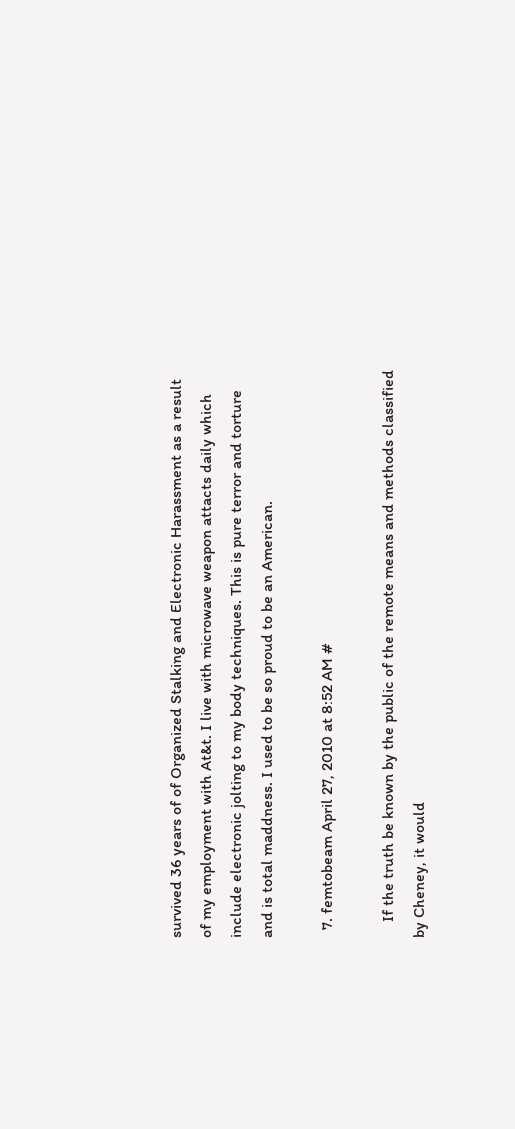survived 36 years of of Organized Stalking and Electronic Harassment as a result of my employment with At&t. I live with microwave weapon attacts daily which include electronic jolting to my body techniques. This is pure terror and torture and is total maddness. I used to be so proud to be an American.

  7. femtobeam April 27, 2010 at 8:52 AM #

    If the truth be known by the public of the remote means and methods classified by Cheney, it would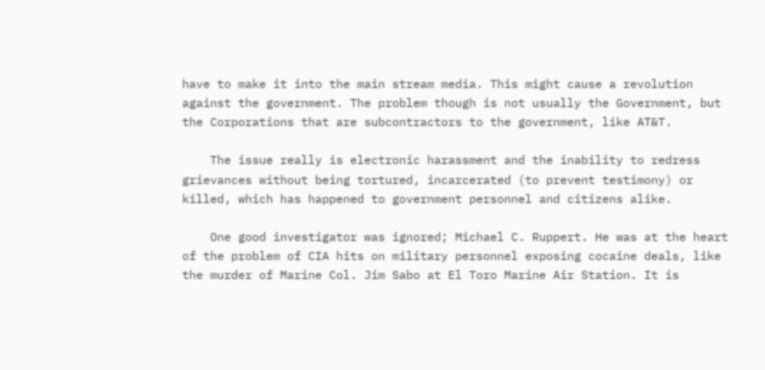have to make it into the main stream media. This might cause a revolution against the government. The problem though is not usually the Government, but the Corporations that are subcontractors to the government, like AT&T.

    The issue really is electronic harassment and the inability to redress grievances without being tortured, incarcerated (to prevent testimony) or killed, which has happened to government personnel and citizens alike.

    One good investigator was ignored; Michael C. Ruppert. He was at the heart of the problem of CIA hits on military personnel exposing cocaine deals, like the murder of Marine Col. Jim Sabo at El Toro Marine Air Station. It is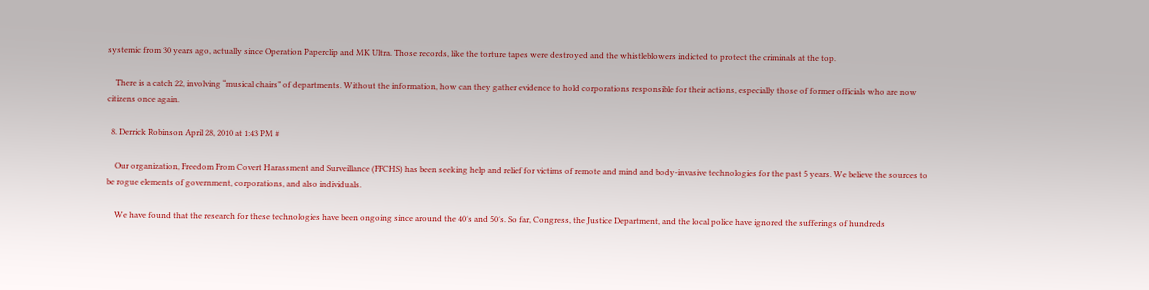systemic from 30 years ago, actually since Operation Paperclip and MK Ultra. Those records, like the torture tapes were destroyed and the whistleblowers indicted to protect the criminals at the top.

    There is a catch 22, involving “musical chairs” of departments. Without the information, how can they gather evidence to hold corporations responsible for their actions, especially those of former officials who are now citizens once again.

  8. Derrick Robinson April 28, 2010 at 1:43 PM #

    Our organization, Freedom From Covert Harassment and Surveillance (FFCHS) has been seeking help and relief for victims of remote and mind and body-invasive technologies for the past 5 years. We believe the sources to be rogue elements of government, corporations, and also individuals.

    We have found that the research for these technologies have been ongoing since around the 40′s and 50′s. So far, Congress, the Justice Department, and the local police have ignored the sufferings of hundreds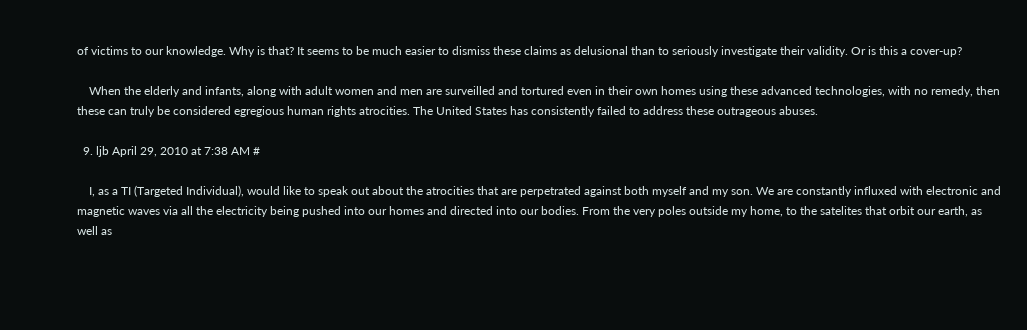of victims to our knowledge. Why is that? It seems to be much easier to dismiss these claims as delusional than to seriously investigate their validity. Or is this a cover-up?

    When the elderly and infants, along with adult women and men are surveilled and tortured even in their own homes using these advanced technologies, with no remedy, then these can truly be considered egregious human rights atrocities. The United States has consistently failed to address these outrageous abuses.

  9. ljb April 29, 2010 at 7:38 AM #

    I, as a TI (Targeted Individual), would like to speak out about the atrocities that are perpetrated against both myself and my son. We are constantly influxed with electronic and magnetic waves via all the electricity being pushed into our homes and directed into our bodies. From the very poles outside my home, to the satelites that orbit our earth, as well as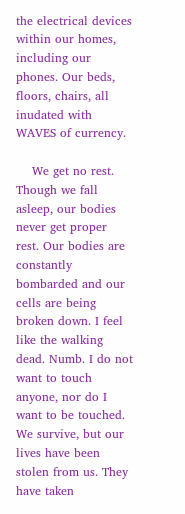the electrical devices within our homes, including our phones. Our beds, floors, chairs, all inudated with WAVES of currency.

    We get no rest. Though we fall asleep, our bodies never get proper rest. Our bodies are constantly bombarded and our cells are being broken down. I feel like the walking dead. Numb. I do not want to touch anyone, nor do I want to be touched. We survive, but our lives have been stolen from us. They have taken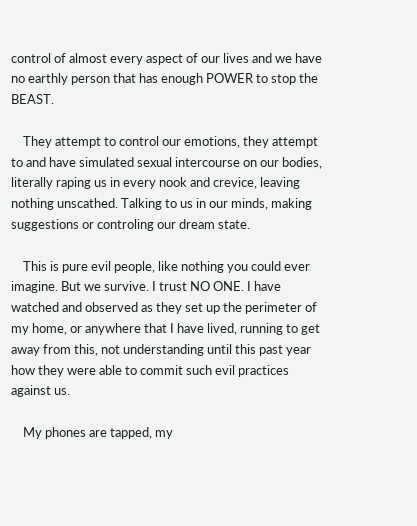control of almost every aspect of our lives and we have no earthly person that has enough POWER to stop the BEAST.

    They attempt to control our emotions, they attempt to and have simulated sexual intercourse on our bodies, literally raping us in every nook and crevice, leaving nothing unscathed. Talking to us in our minds, making suggestions or controling our dream state.

    This is pure evil people, like nothing you could ever imagine. But we survive. I trust NO ONE. I have watched and observed as they set up the perimeter of my home, or anywhere that I have lived, running to get away from this, not understanding until this past year how they were able to commit such evil practices against us.

    My phones are tapped, my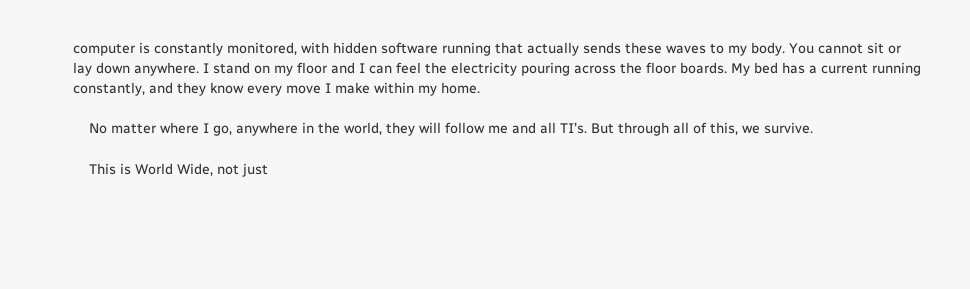computer is constantly monitored, with hidden software running that actually sends these waves to my body. You cannot sit or lay down anywhere. I stand on my floor and I can feel the electricity pouring across the floor boards. My bed has a current running constantly, and they know every move I make within my home.

    No matter where I go, anywhere in the world, they will follow me and all TI’s. But through all of this, we survive.

    This is World Wide, not just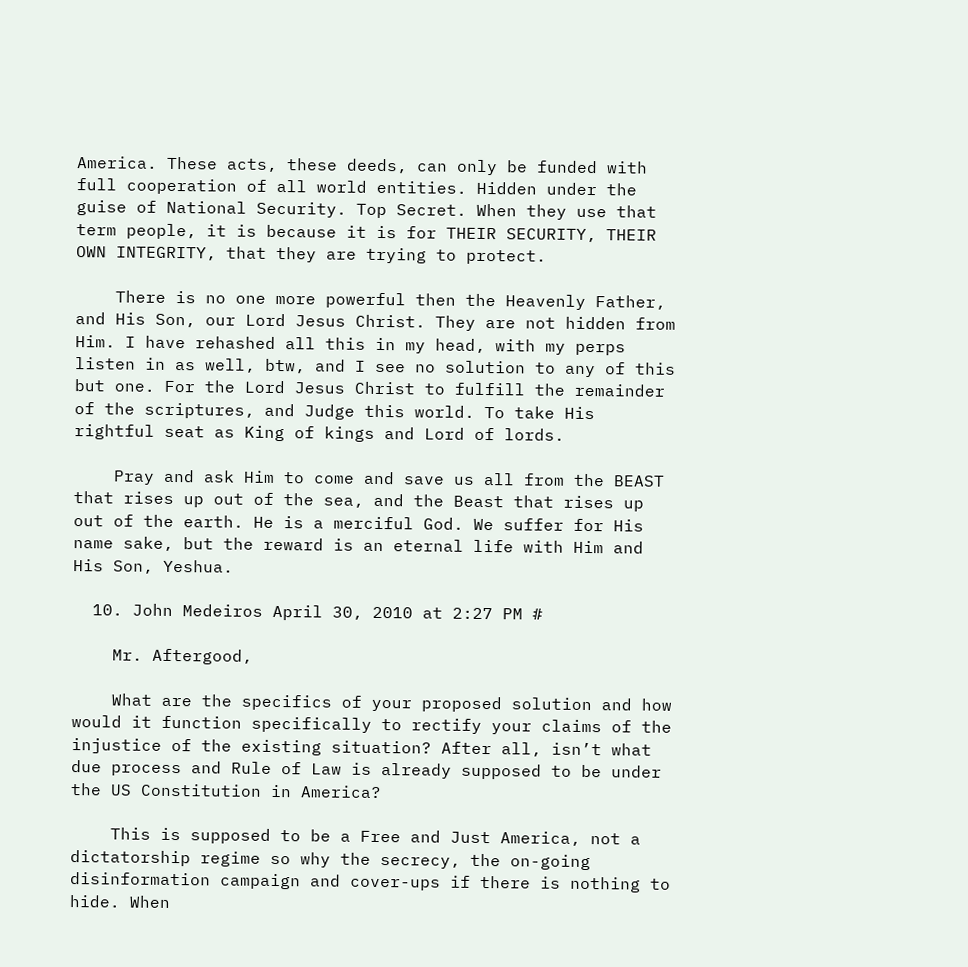America. These acts, these deeds, can only be funded with full cooperation of all world entities. Hidden under the guise of National Security. Top Secret. When they use that term people, it is because it is for THEIR SECURITY, THEIR OWN INTEGRITY, that they are trying to protect.

    There is no one more powerful then the Heavenly Father, and His Son, our Lord Jesus Christ. They are not hidden from Him. I have rehashed all this in my head, with my perps listen in as well, btw, and I see no solution to any of this but one. For the Lord Jesus Christ to fulfill the remainder of the scriptures, and Judge this world. To take His rightful seat as King of kings and Lord of lords.

    Pray and ask Him to come and save us all from the BEAST that rises up out of the sea, and the Beast that rises up out of the earth. He is a merciful God. We suffer for His name sake, but the reward is an eternal life with Him and His Son, Yeshua.

  10. John Medeiros April 30, 2010 at 2:27 PM #

    Mr. Aftergood,

    What are the specifics of your proposed solution and how would it function specifically to rectify your claims of the injustice of the existing situation? After all, isn’t what due process and Rule of Law is already supposed to be under the US Constitution in America?

    This is supposed to be a Free and Just America, not a dictatorship regime so why the secrecy, the on-going disinformation campaign and cover-ups if there is nothing to hide. When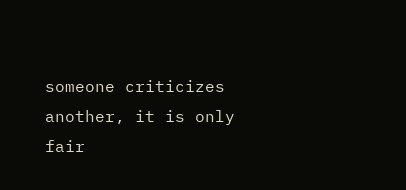someone criticizes another, it is only fair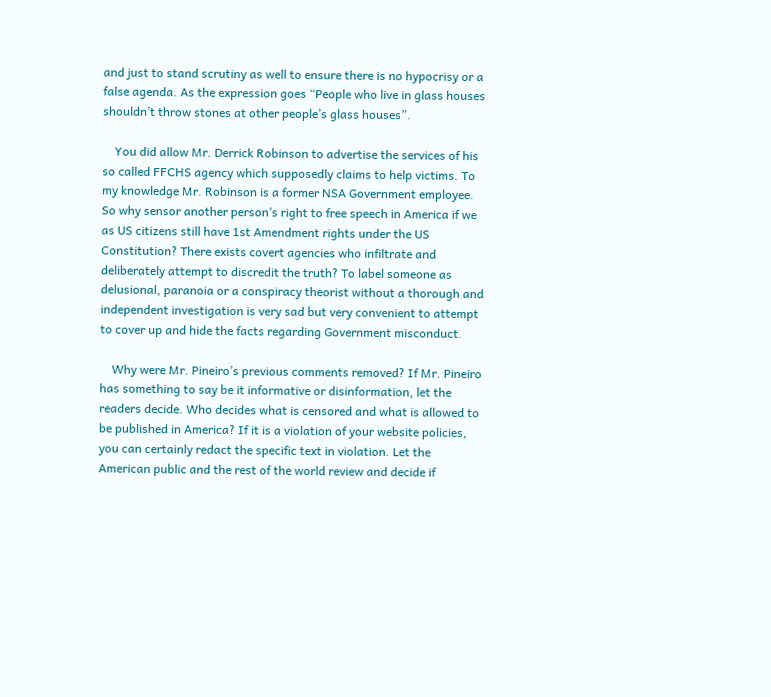and just to stand scrutiny as well to ensure there is no hypocrisy or a false agenda. As the expression goes “People who live in glass houses shouldn’t throw stones at other people’s glass houses”.

    You did allow Mr. Derrick Robinson to advertise the services of his so called FFCHS agency which supposedly claims to help victims. To my knowledge Mr. Robinson is a former NSA Government employee. So why sensor another person’s right to free speech in America if we as US citizens still have 1st Amendment rights under the US Constitution? There exists covert agencies who infiltrate and deliberately attempt to discredit the truth? To label someone as delusional, paranoia or a conspiracy theorist without a thorough and independent investigation is very sad but very convenient to attempt to cover up and hide the facts regarding Government misconduct.

    Why were Mr. Pineiro’s previous comments removed? If Mr. Pineiro has something to say be it informative or disinformation, let the readers decide. Who decides what is censored and what is allowed to be published in America? If it is a violation of your website policies, you can certainly redact the specific text in violation. Let the American public and the rest of the world review and decide if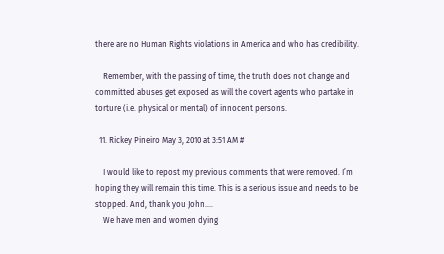there are no Human Rights violations in America and who has credibility.

    Remember, with the passing of time, the truth does not change and committed abuses get exposed as will the covert agents who partake in torture (i.e. physical or mental) of innocent persons.

  11. Rickey Pineiro May 3, 2010 at 3:51 AM #

    I would like to repost my previous comments that were removed. I’m hoping they will remain this time. This is a serious issue and needs to be stopped. And, thank you John….
    We have men and women dying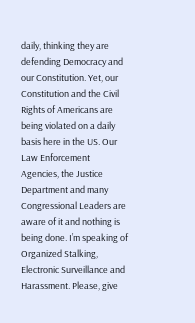daily, thinking they are defending Democracy and our Constitution. Yet, our Constitution and the Civil Rights of Americans are being violated on a daily basis here in the US. Our Law Enforcement Agencies, the Justice Department and many Congressional Leaders are aware of it and nothing is being done. I’m speaking of Organized Stalking, Electronic Surveillance and Harassment. Please, give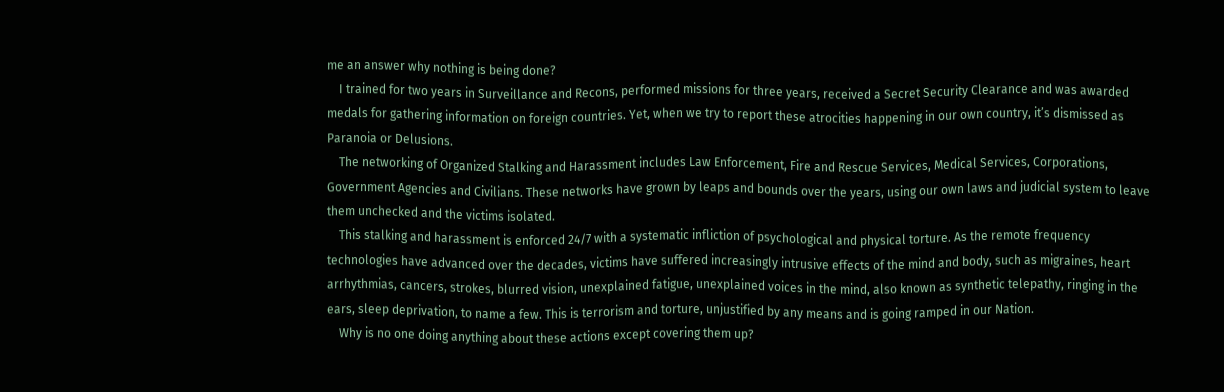me an answer why nothing is being done?
    I trained for two years in Surveillance and Recons, performed missions for three years, received a Secret Security Clearance and was awarded medals for gathering information on foreign countries. Yet, when we try to report these atrocities happening in our own country, it’s dismissed as Paranoia or Delusions.
    The networking of Organized Stalking and Harassment includes Law Enforcement, Fire and Rescue Services, Medical Services, Corporations, Government Agencies and Civilians. These networks have grown by leaps and bounds over the years, using our own laws and judicial system to leave them unchecked and the victims isolated.
    This stalking and harassment is enforced 24/7 with a systematic infliction of psychological and physical torture. As the remote frequency technologies have advanced over the decades, victims have suffered increasingly intrusive effects of the mind and body, such as migraines, heart arrhythmias, cancers, strokes, blurred vision, unexplained fatigue, unexplained voices in the mind, also known as synthetic telepathy, ringing in the ears, sleep deprivation, to name a few. This is terrorism and torture, unjustified by any means and is going ramped in our Nation.
    Why is no one doing anything about these actions except covering them up?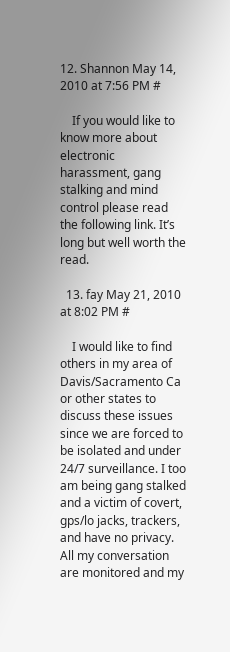12. Shannon May 14, 2010 at 7:56 PM #

    If you would like to know more about electronic harassment, gang stalking and mind control please read the following link. It’s long but well worth the read.

  13. fay May 21, 2010 at 8:02 PM #

    I would like to find others in my area of Davis/Sacramento Ca or other states to discuss these issues since we are forced to be isolated and under 24/7 surveillance. I too am being gang stalked and a victim of covert, gps/lo jacks, trackers, and have no privacy. All my conversation are monitored and my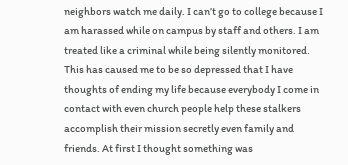neighbors watch me daily. I can’t go to college because I am harassed while on campus by staff and others. I am treated like a criminal while being silently monitored. This has caused me to be so depressed that I have thoughts of ending my life because everybody I come in contact with even church people help these stalkers accomplish their mission secretly even family and friends. At first I thought something was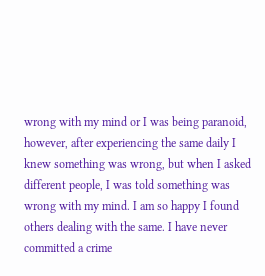wrong with my mind or I was being paranoid, however, after experiencing the same daily I knew something was wrong, but when I asked different people, I was told something was wrong with my mind. I am so happy I found others dealing with the same. I have never committed a crime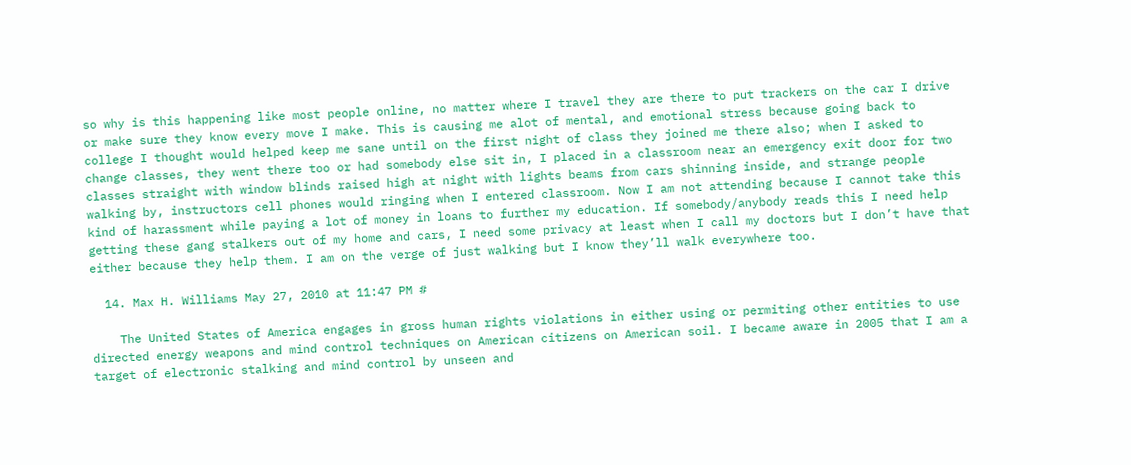so why is this happening like most people online, no matter where I travel they are there to put trackers on the car I drive or make sure they know every move I make. This is causing me alot of mental, and emotional stress because going back to college I thought would helped keep me sane until on the first night of class they joined me there also; when I asked to change classes, they went there too or had somebody else sit in, I placed in a classroom near an emergency exit door for two classes straight with window blinds raised high at night with lights beams from cars shinning inside, and strange people walking by, instructors cell phones would ringing when I entered classroom. Now I am not attending because I cannot take this kind of harassment while paying a lot of money in loans to further my education. If somebody/anybody reads this I need help getting these gang stalkers out of my home and cars, I need some privacy at least when I call my doctors but I don’t have that either because they help them. I am on the verge of just walking but I know they’ll walk everywhere too.

  14. Max H. Williams May 27, 2010 at 11:47 PM #

    The United States of America engages in gross human rights violations in either using or permiting other entities to use directed energy weapons and mind control techniques on American citizens on American soil. I became aware in 2005 that I am a target of electronic stalking and mind control by unseen and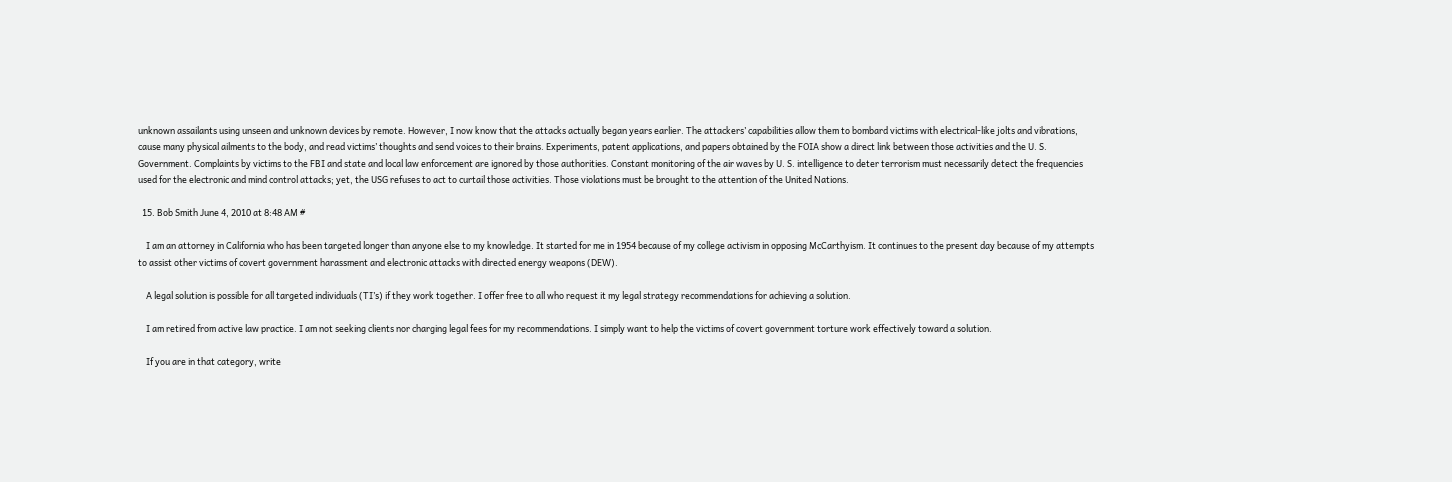unknown assailants using unseen and unknown devices by remote. However, I now know that the attacks actually began years earlier. The attackers’ capabilities allow them to bombard victims with electrical-like jolts and vibrations, cause many physical ailments to the body, and read victims’ thoughts and send voices to their brains. Experiments, patent applications, and papers obtained by the FOIA show a direct link between those activities and the U. S. Government. Complaints by victims to the FBI and state and local law enforcement are ignored by those authorities. Constant monitoring of the air waves by U. S. intelligence to deter terrorism must necessarily detect the frequencies used for the electronic and mind control attacks; yet, the USG refuses to act to curtail those activities. Those violations must be brought to the attention of the United Nations.

  15. Bob Smith June 4, 2010 at 8:48 AM #

    I am an attorney in California who has been targeted longer than anyone else to my knowledge. It started for me in 1954 because of my college activism in opposing McCarthyism. It continues to the present day because of my attempts to assist other victims of covert government harassment and electronic attacks with directed energy weapons (DEW).

    A legal solution is possible for all targeted individuals (TI’s) if they work together. I offer free to all who request it my legal strategy recommendations for achieving a solution.

    I am retired from active law practice. I am not seeking clients nor charging legal fees for my recommendations. I simply want to help the victims of covert government torture work effectively toward a solution.

    If you are in that category, write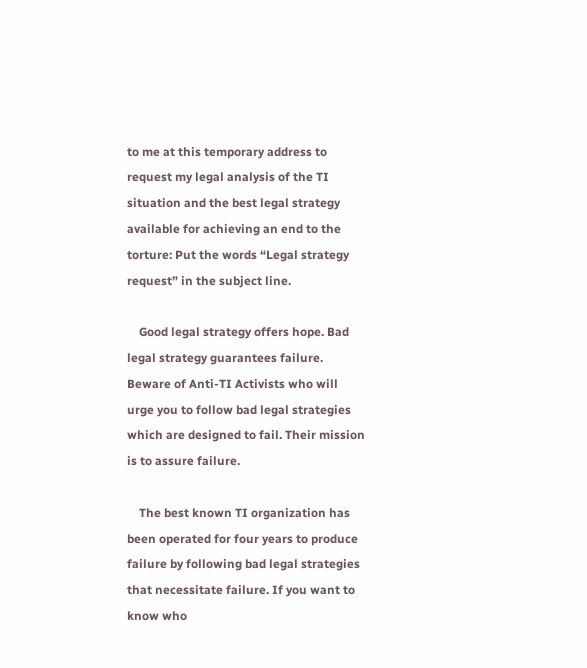to me at this temporary address to request my legal analysis of the TI situation and the best legal strategy available for achieving an end to the torture: Put the words “Legal strategy request” in the subject line.

    Good legal strategy offers hope. Bad legal strategy guarantees failure. Beware of Anti-TI Activists who will urge you to follow bad legal strategies which are designed to fail. Their mission is to assure failure.

    The best known TI organization has been operated for four years to produce failure by following bad legal strategies that necessitate failure. If you want to know who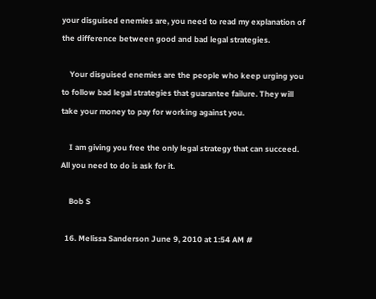your disguised enemies are, you need to read my explanation of the difference between good and bad legal strategies.

    Your disguised enemies are the people who keep urging you to follow bad legal strategies that guarantee failure. They will take your money to pay for working against you.

    I am giving you free the only legal strategy that can succeed. All you need to do is ask for it.

    Bob S

  16. Melissa Sanderson June 9, 2010 at 1:54 AM #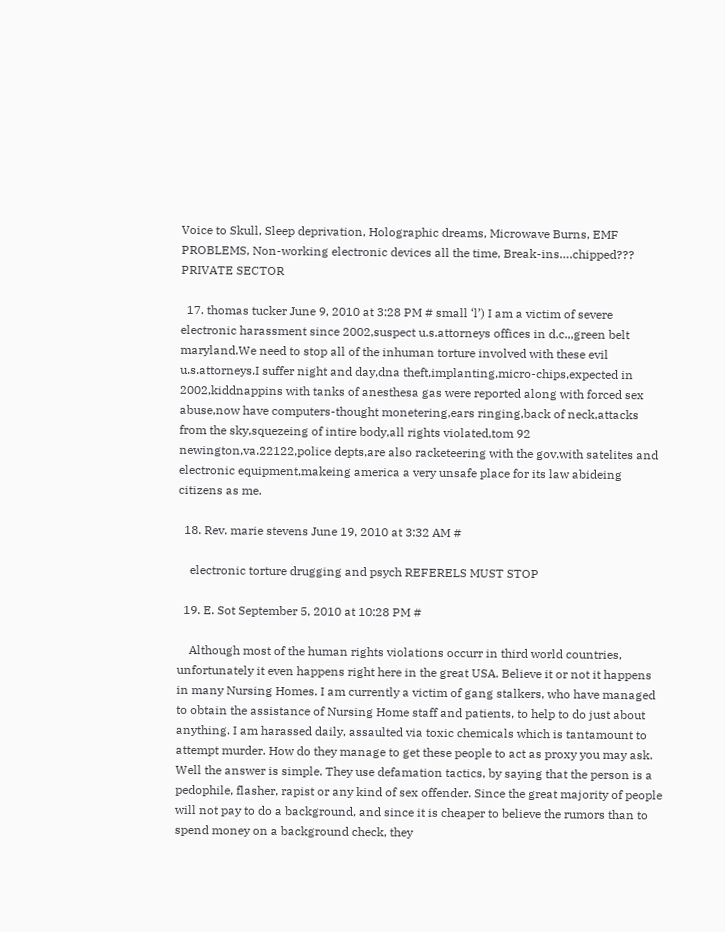Voice to Skull, Sleep deprivation, Holographic dreams, Microwave Burns, EMF PROBLEMS, Non-working electronic devices all the time, Break-ins….chipped??? PRIVATE SECTOR

  17. thomas tucker June 9, 2010 at 3:28 PM # small ‘l’) I am a victim of severe electronic harassment since 2002,suspect u.s.attorneys offices in d.c.,,green belt maryland.We need to stop all of the inhuman torture involved with these evil u.s.attorneys.I suffer night and day,dna theft,implanting,micro-chips,expected in 2002,kiddnappins with tanks of anesthesa gas were reported along with forced sex abuse,now have computers-thought monetering,ears ringing,back of neck,attacks from the sky,squezeing of intire body,all rights violated,tom 92 newington,va.22122,police depts,are also racketeering with the gov.with satelites and electronic equipment,makeing america a very unsafe place for its law abideing citizens as me.

  18. Rev. marie stevens June 19, 2010 at 3:32 AM #

    electronic torture drugging and psych REFERELS MUST STOP

  19. E. Sot September 5, 2010 at 10:28 PM #

    Although most of the human rights violations occurr in third world countries, unfortunately it even happens right here in the great USA. Believe it or not it happens in many Nursing Homes. I am currently a victim of gang stalkers, who have managed to obtain the assistance of Nursing Home staff and patients, to help to do just about anything. I am harassed daily, assaulted via toxic chemicals which is tantamount to attempt murder. How do they manage to get these people to act as proxy you may ask. Well the answer is simple. They use defamation tactics, by saying that the person is a pedophile, flasher, rapist or any kind of sex offender. Since the great majority of people will not pay to do a background, and since it is cheaper to believe the rumors than to spend money on a background check, they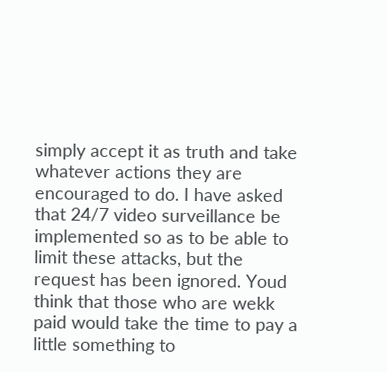simply accept it as truth and take whatever actions they are encouraged to do. I have asked that 24/7 video surveillance be implemented so as to be able to limit these attacks, but the request has been ignored. Youd think that those who are wekk paid would take the time to pay a little something to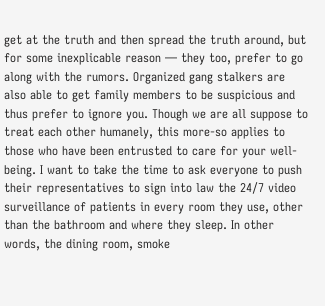get at the truth and then spread the truth around, but for some inexplicable reason — they too, prefer to go along with the rumors. Organized gang stalkers are also able to get family members to be suspicious and thus prefer to ignore you. Though we are all suppose to treat each other humanely, this more-so applies to those who have been entrusted to care for your well-being. I want to take the time to ask everyone to push their representatives to sign into law the 24/7 video surveillance of patients in every room they use, other than the bathroom and where they sleep. In other words, the dining room, smoke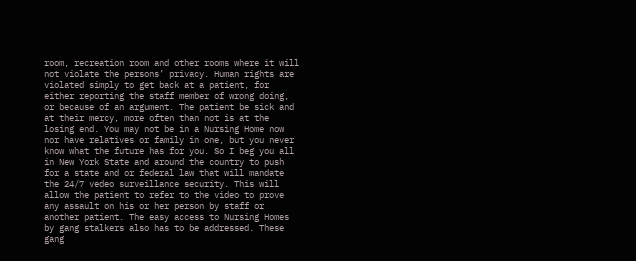room, recreation room and other rooms where it will not violate the persons’ privacy. Human rights are violated simply to get back at a patient, for either reporting the staff member of wrong doing, or because of an argument. The patient be sick and at their mercy, more often than not is at the losing end. You may not be in a Nursing Home now nor have relatives or family in one, but you never know what the future has for you. So I beg you all in New York State and around the country to push for a state and or federal law that will mandate the 24/7 vedeo surveillance security. This will allow the patient to refer to the video to prove any assault on his or her person by staff or another patient. The easy access to Nursing Homes by gang stalkers also has to be addressed. These gang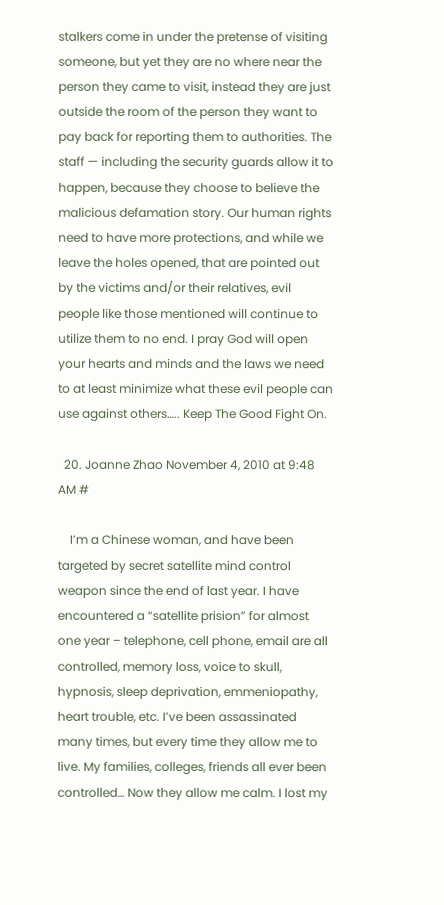stalkers come in under the pretense of visiting someone, but yet they are no where near the person they came to visit, instead they are just outside the room of the person they want to pay back for reporting them to authorities. The staff — including the security guards allow it to happen, because they choose to believe the malicious defamation story. Our human rights need to have more protections, and while we leave the holes opened, that are pointed out by the victims and/or their relatives, evil people like those mentioned will continue to utilize them to no end. I pray God will open your hearts and minds and the laws we need to at least minimize what these evil people can use against others….. Keep The Good Fight On.

  20. Joanne Zhao November 4, 2010 at 9:48 AM #

    I’m a Chinese woman, and have been targeted by secret satellite mind control weapon since the end of last year. I have encountered a “satellite prision” for almost one year – telephone, cell phone, email are all controlled, memory loss, voice to skull, hypnosis, sleep deprivation, emmeniopathy, heart trouble, etc. I’ve been assassinated many times, but every time they allow me to live. My families, colleges, friends all ever been controlled… Now they allow me calm. I lost my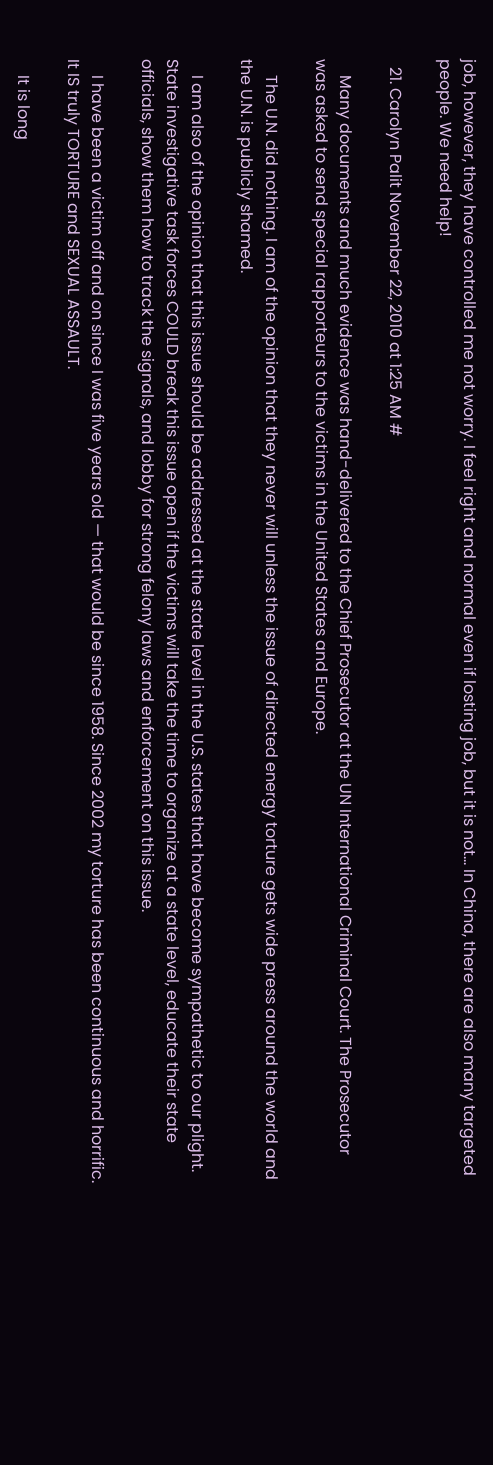job, however, they have controlled me not worry. I feel right and normal even if losting job, but it is not… In China, there are also many targeted people. We need help!

  21. Carolyn Palit November 22, 2010 at 1:25 AM #

    Many documents and much evidence was hand-delivered to the Chief Prosecutor at the UN International Criminal Court. The Prosecutor was asked to send special rapporteurs to the victims in the United States and Europe.

    The U.N. did nothing. I am of the opinion that they never will unless the issue of directed energy torture gets wide press around the world and the U.N. is publicly shamed.

    I am also of the opinion that this issue should be addressed at the state level in the U.S. states that have become sympathetic to our plight. State investigative task forces COULD break this issue open if the victims will take the time to organize at a state level, educate their state officials, show them how to track the signals, and lobby for strong felony laws and enforcement on this issue.

    I have been a victim off and on since I was five years old — that would be since 1958. Since 2002 my torture has been continuous and horrific. It IS truly TORTURE and SEXUAL ASSAULT.

    It is long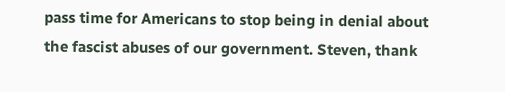pass time for Americans to stop being in denial about the fascist abuses of our government. Steven, thank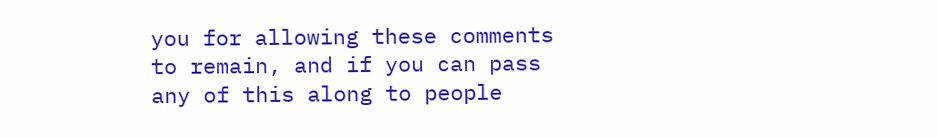you for allowing these comments to remain, and if you can pass any of this along to people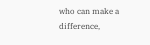who can make a difference,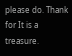please do. Thank for It is a treasure.